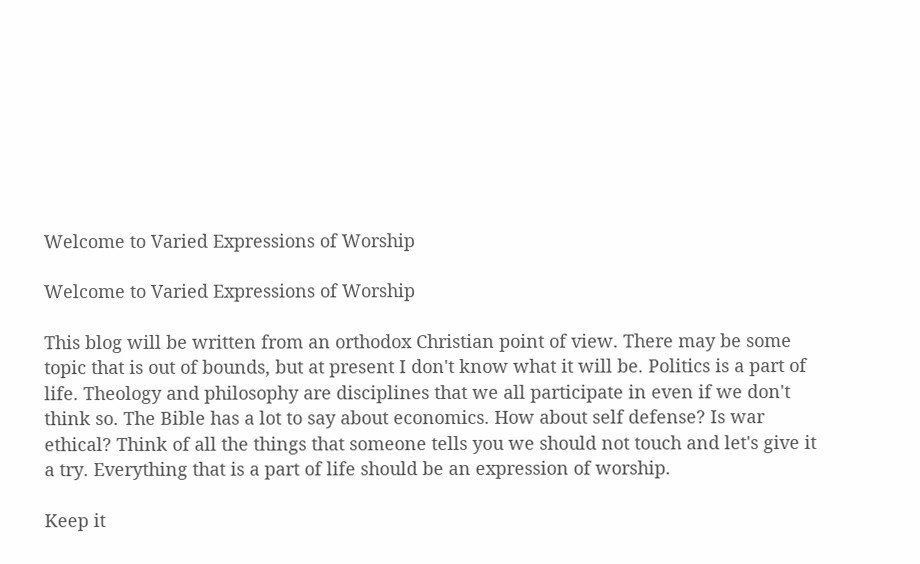Welcome to Varied Expressions of Worship

Welcome to Varied Expressions of Worship

This blog will be written from an orthodox Christian point of view. There may be some topic that is out of bounds, but at present I don't know what it will be. Politics is a part of life. Theology and philosophy are disciplines that we all participate in even if we don't think so. The Bible has a lot to say about economics. How about self defense? Is war ethical? Think of all the things that someone tells you we should not touch and let's give it a try. Everything that is a part of life should be an expression of worship.

Keep it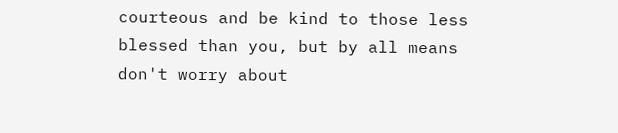courteous and be kind to those less blessed than you, but by all means don't worry about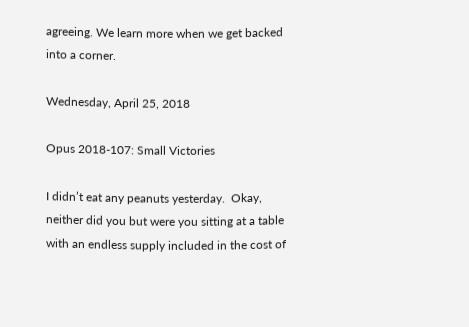agreeing. We learn more when we get backed into a corner.

Wednesday, April 25, 2018

Opus 2018-107: Small Victories

I didn’t eat any peanuts yesterday.  Okay, neither did you but were you sitting at a table with an endless supply included in the cost of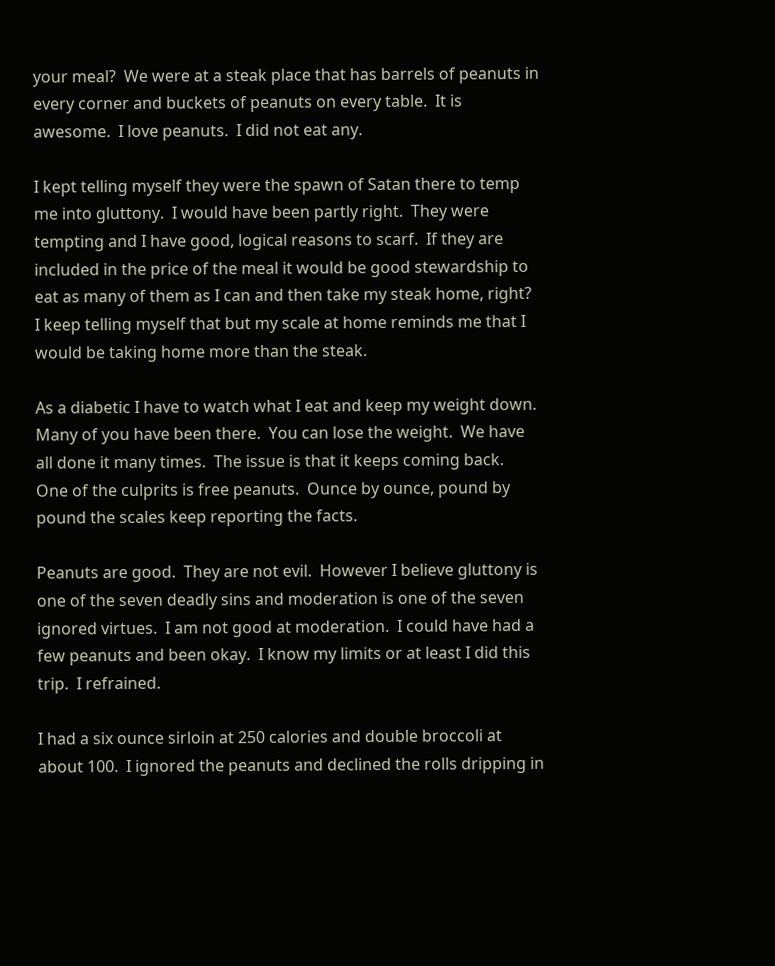your meal?  We were at a steak place that has barrels of peanuts in every corner and buckets of peanuts on every table.  It is awesome.  I love peanuts.  I did not eat any.

I kept telling myself they were the spawn of Satan there to temp me into gluttony.  I would have been partly right.  They were tempting and I have good, logical reasons to scarf.  If they are included in the price of the meal it would be good stewardship to eat as many of them as I can and then take my steak home, right?  I keep telling myself that but my scale at home reminds me that I would be taking home more than the steak.

As a diabetic I have to watch what I eat and keep my weight down.  Many of you have been there.  You can lose the weight.  We have all done it many times.  The issue is that it keeps coming back.  One of the culprits is free peanuts.  Ounce by ounce, pound by pound the scales keep reporting the facts.

Peanuts are good.  They are not evil.  However I believe gluttony is one of the seven deadly sins and moderation is one of the seven ignored virtues.  I am not good at moderation.  I could have had a few peanuts and been okay.  I know my limits or at least I did this trip.  I refrained.

I had a six ounce sirloin at 250 calories and double broccoli at about 100.  I ignored the peanuts and declined the rolls dripping in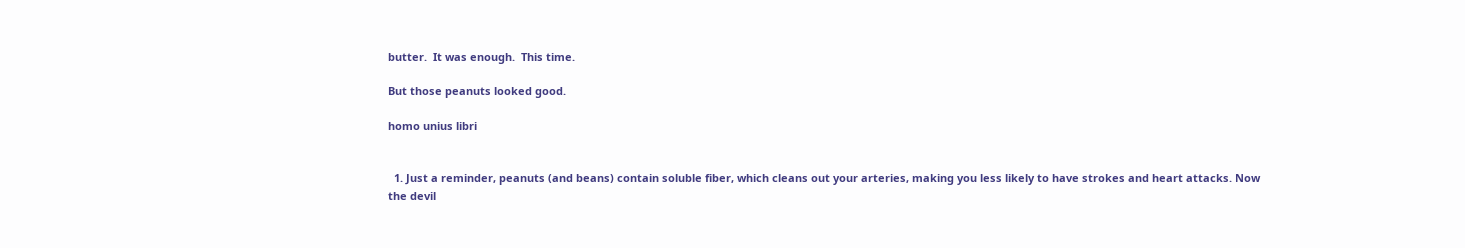butter.  It was enough.  This time.

But those peanuts looked good.

homo unius libri


  1. Just a reminder, peanuts (and beans) contain soluble fiber, which cleans out your arteries, making you less likely to have strokes and heart attacks. Now the devil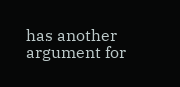has another argument for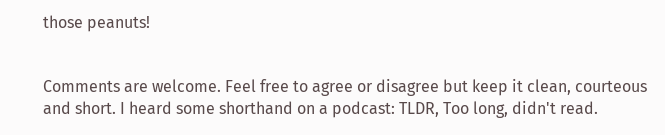those peanuts!


Comments are welcome. Feel free to agree or disagree but keep it clean, courteous and short. I heard some shorthand on a podcast: TLDR, Too long, didn't read.